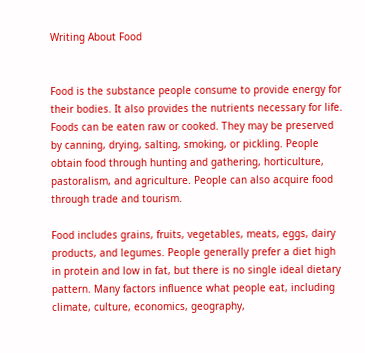Writing About Food


Food is the substance people consume to provide energy for their bodies. It also provides the nutrients necessary for life. Foods can be eaten raw or cooked. They may be preserved by canning, drying, salting, smoking, or pickling. People obtain food through hunting and gathering, horticulture, pastoralism, and agriculture. People can also acquire food through trade and tourism.

Food includes grains, fruits, vegetables, meats, eggs, dairy products, and legumes. People generally prefer a diet high in protein and low in fat, but there is no single ideal dietary pattern. Many factors influence what people eat, including climate, culture, economics, geography,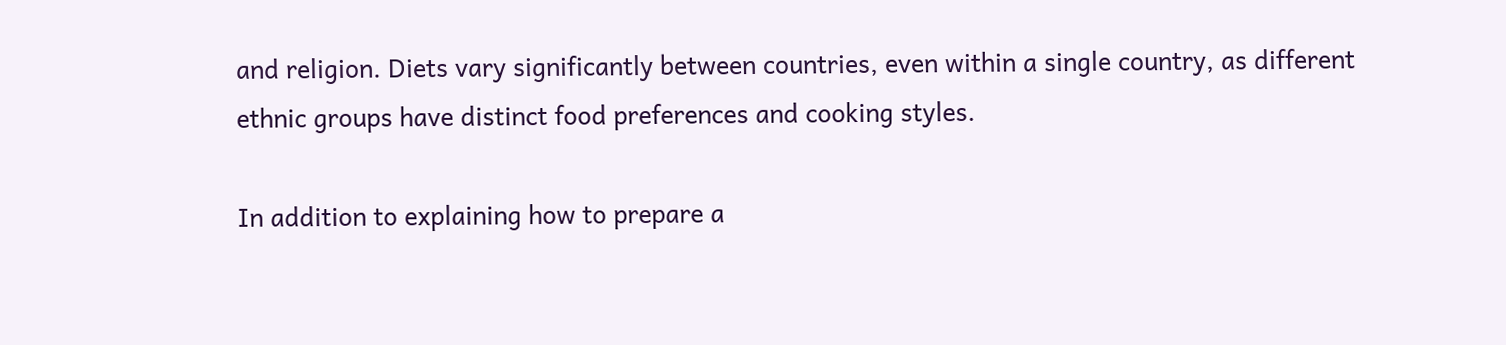and religion. Diets vary significantly between countries, even within a single country, as different ethnic groups have distinct food preferences and cooking styles.

In addition to explaining how to prepare a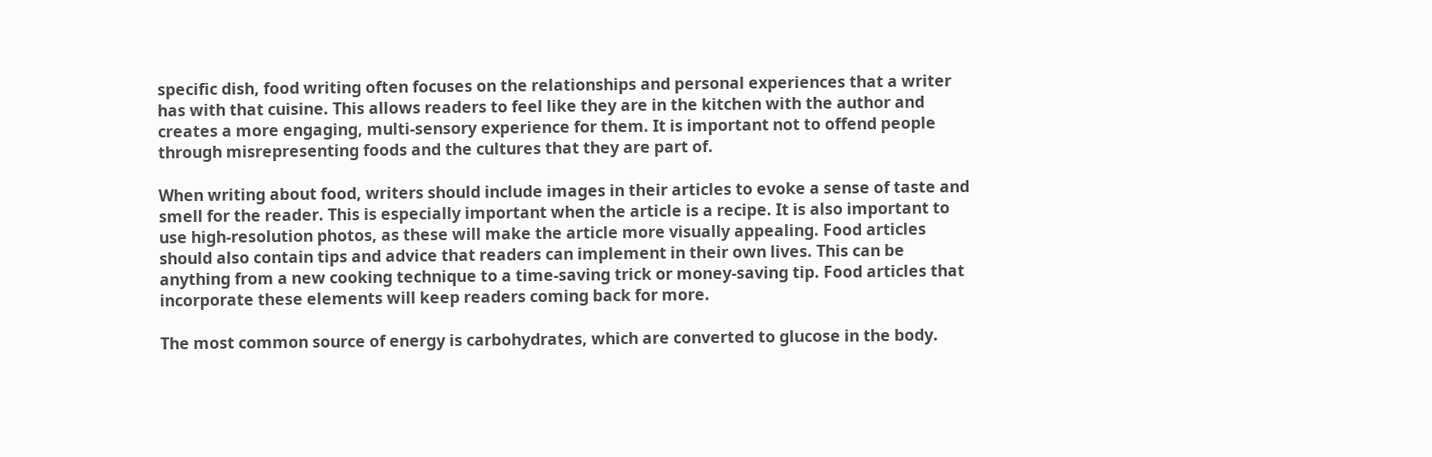specific dish, food writing often focuses on the relationships and personal experiences that a writer has with that cuisine. This allows readers to feel like they are in the kitchen with the author and creates a more engaging, multi-sensory experience for them. It is important not to offend people through misrepresenting foods and the cultures that they are part of.

When writing about food, writers should include images in their articles to evoke a sense of taste and smell for the reader. This is especially important when the article is a recipe. It is also important to use high-resolution photos, as these will make the article more visually appealing. Food articles should also contain tips and advice that readers can implement in their own lives. This can be anything from a new cooking technique to a time-saving trick or money-saving tip. Food articles that incorporate these elements will keep readers coming back for more.

The most common source of energy is carbohydrates, which are converted to glucose in the body.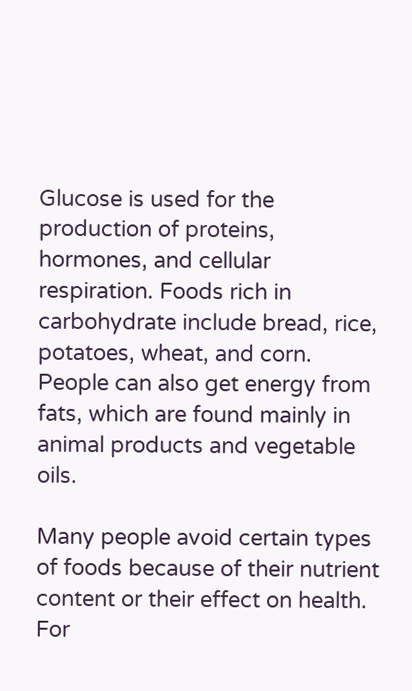Glucose is used for the production of proteins, hormones, and cellular respiration. Foods rich in carbohydrate include bread, rice, potatoes, wheat, and corn. People can also get energy from fats, which are found mainly in animal products and vegetable oils.

Many people avoid certain types of foods because of their nutrient content or their effect on health. For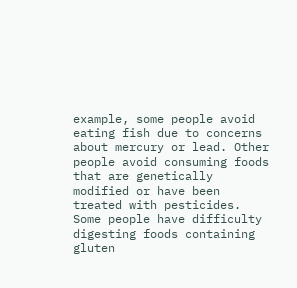example, some people avoid eating fish due to concerns about mercury or lead. Other people avoid consuming foods that are genetically modified or have been treated with pesticides. Some people have difficulty digesting foods containing gluten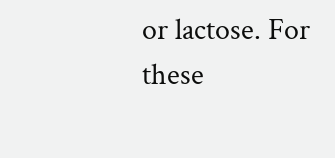or lactose. For these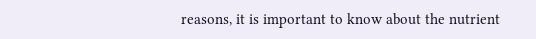reasons, it is important to know about the nutrient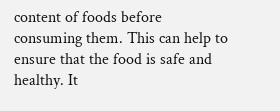content of foods before consuming them. This can help to ensure that the food is safe and healthy. It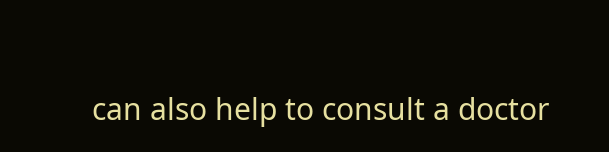can also help to consult a doctor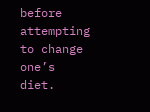before attempting to change one’s diet.